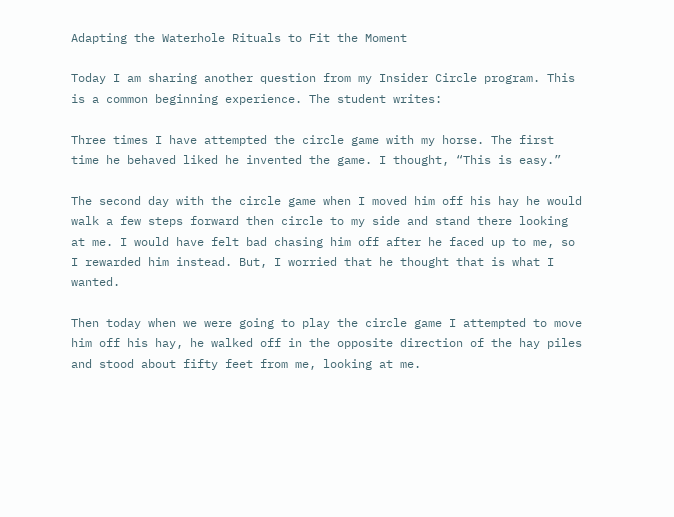Adapting the Waterhole Rituals to Fit the Moment

Today I am sharing another question from my Insider Circle program. This is a common beginning experience. The student writes:

Three times I have attempted the circle game with my horse. The first time he behaved liked he invented the game. I thought, “This is easy.”

The second day with the circle game when I moved him off his hay he would walk a few steps forward then circle to my side and stand there looking at me. I would have felt bad chasing him off after he faced up to me, so I rewarded him instead. But, I worried that he thought that is what I wanted.

Then today when we were going to play the circle game I attempted to move him off his hay, he walked off in the opposite direction of the hay piles and stood about fifty feet from me, looking at me.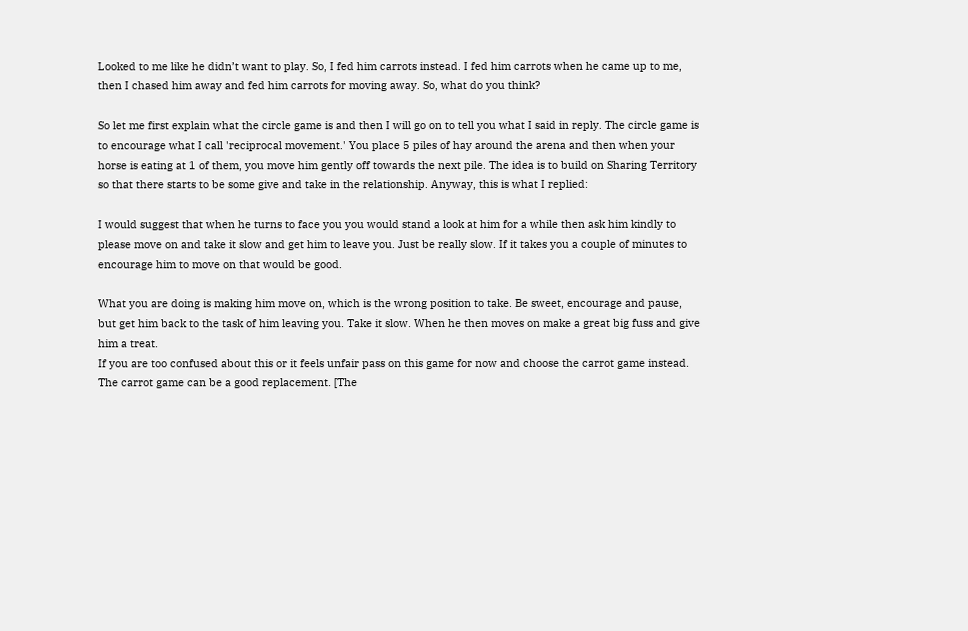Looked to me like he didn’t want to play. So, I fed him carrots instead. I fed him carrots when he came up to me, then I chased him away and fed him carrots for moving away. So, what do you think?

So let me first explain what the circle game is and then I will go on to tell you what I said in reply. The circle game is to encourage what I call 'reciprocal movement.' You place 5 piles of hay around the arena and then when your horse is eating at 1 of them, you move him gently off towards the next pile. The idea is to build on Sharing Territory so that there starts to be some give and take in the relationship. Anyway, this is what I replied:

I would suggest that when he turns to face you you would stand a look at him for a while then ask him kindly to please move on and take it slow and get him to leave you. Just be really slow. If it takes you a couple of minutes to encourage him to move on that would be good.

What you are doing is making him move on, which is the wrong position to take. Be sweet, encourage and pause, but get him back to the task of him leaving you. Take it slow. When he then moves on make a great big fuss and give him a treat.
If you are too confused about this or it feels unfair pass on this game for now and choose the carrot game instead. The carrot game can be a good replacement. [The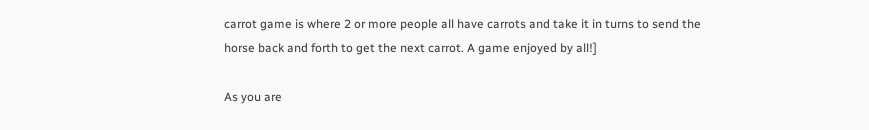carrot game is where 2 or more people all have carrots and take it in turns to send the horse back and forth to get the next carrot. A game enjoyed by all!]

As you are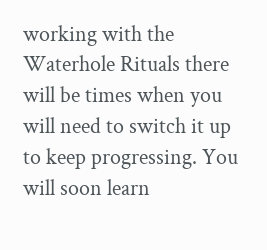working with the Waterhole Rituals there will be times when you will need to switch it up to keep progressing. You will soon learn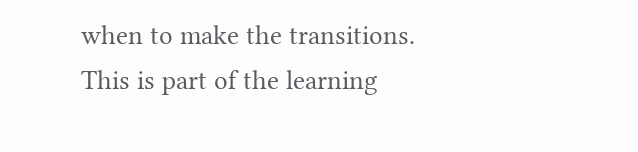when to make the transitions. This is part of the learning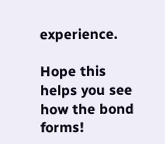experience.

Hope this helps you see how the bond forms!